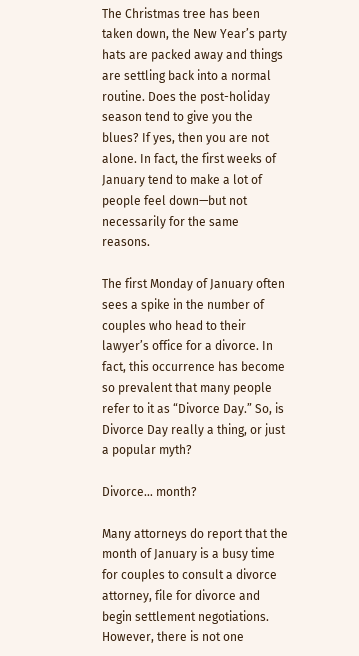The Christmas tree has been taken down, the New Year’s party hats are packed away and things are settling back into a normal routine. Does the post-holiday season tend to give you the blues? If yes, then you are not alone. In fact, the first weeks of January tend to make a lot of people feel down—but not necessarily for the same reasons.

The first Monday of January often sees a spike in the number of couples who head to their lawyer’s office for a divorce. In fact, this occurrence has become so prevalent that many people refer to it as “Divorce Day.” So, is Divorce Day really a thing, or just a popular myth?

Divorce… month?

Many attorneys do report that the month of January is a busy time for couples to consult a divorce attorney, file for divorce and begin settlement negotiations. However, there is not one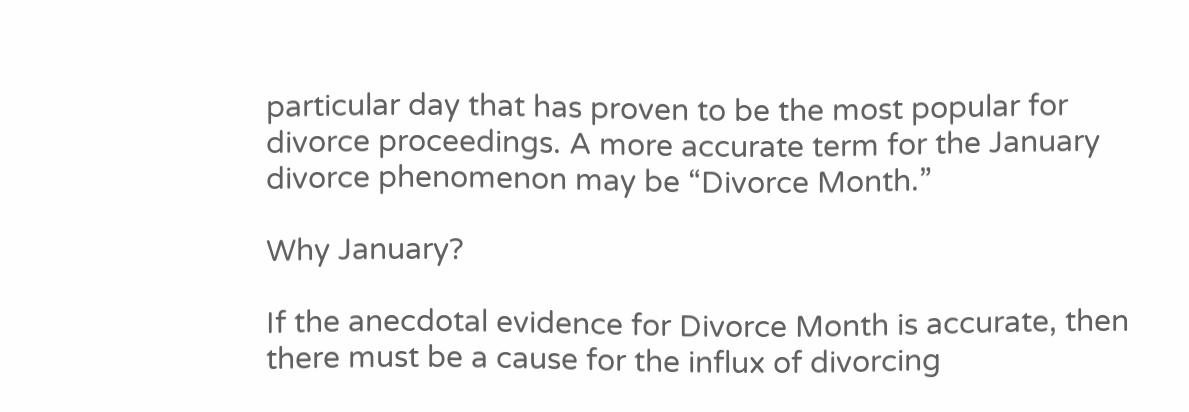particular day that has proven to be the most popular for divorce proceedings. A more accurate term for the January divorce phenomenon may be “Divorce Month.”

Why January?

If the anecdotal evidence for Divorce Month is accurate, then there must be a cause for the influx of divorcing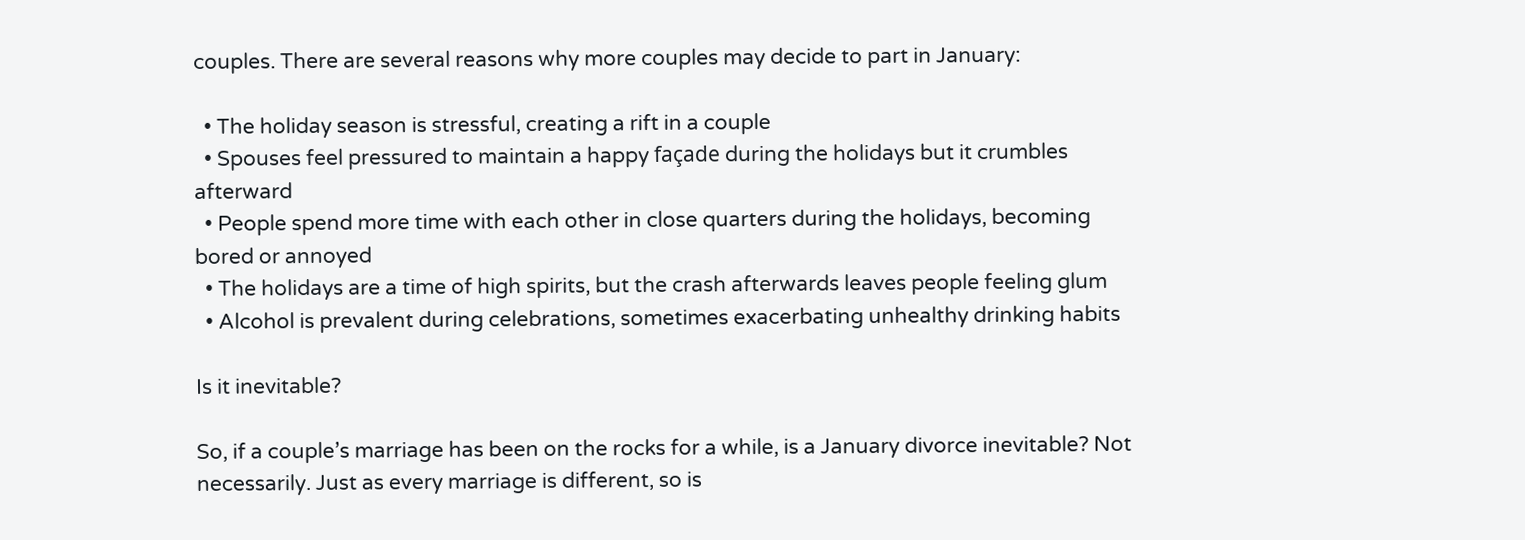couples. There are several reasons why more couples may decide to part in January:

  • The holiday season is stressful, creating a rift in a couple
  • Spouses feel pressured to maintain a happy façade during the holidays but it crumbles afterward
  • People spend more time with each other in close quarters during the holidays, becoming bored or annoyed
  • The holidays are a time of high spirits, but the crash afterwards leaves people feeling glum
  • Alcohol is prevalent during celebrations, sometimes exacerbating unhealthy drinking habits

Is it inevitable?

So, if a couple’s marriage has been on the rocks for a while, is a January divorce inevitable? Not necessarily. Just as every marriage is different, so is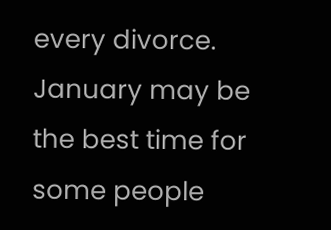every divorce. January may be the best time for some people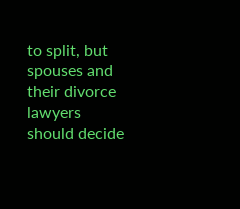to split, but spouses and their divorce lawyers should decide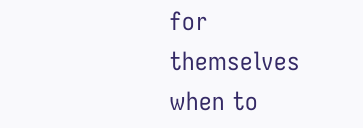for themselves when to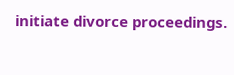initiate divorce proceedings.